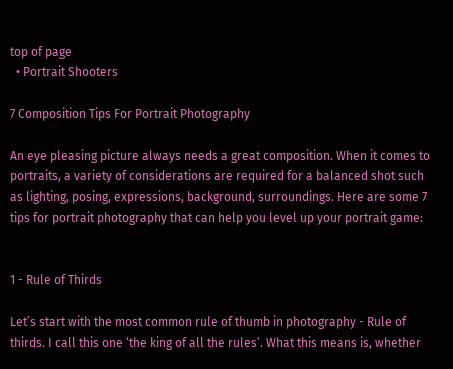top of page
  • Portrait Shooters

7 Composition Tips For Portrait Photography

An eye pleasing picture always needs a great composition. When it comes to portraits, a variety of considerations are required for a balanced shot such as lighting, posing, expressions, background, surroundings. Here are some 7 tips for portrait photography that can help you level up your portrait game:


1 - Rule of Thirds

Let’s start with the most common rule of thumb in photography - Rule of thirds. I call this one ‘the king of all the rules’. What this means is, whether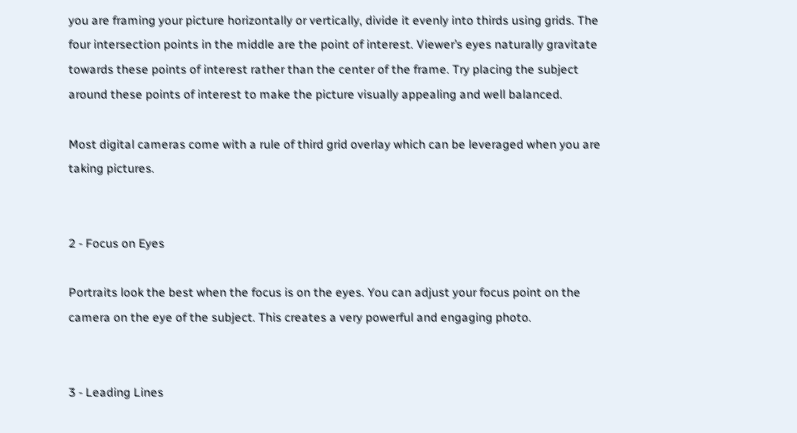you are framing your picture horizontally or vertically, divide it evenly into thirds using grids. The four intersection points in the middle are the point of interest. Viewer’s eyes naturally gravitate towards these points of interest rather than the center of the frame. Try placing the subject around these points of interest to make the picture visually appealing and well balanced.

Most digital cameras come with a rule of third grid overlay which can be leveraged when you are taking pictures.


2 - Focus on Eyes

Portraits look the best when the focus is on the eyes. You can adjust your focus point on the camera on the eye of the subject. This creates a very powerful and engaging photo.


3 - Leading Lines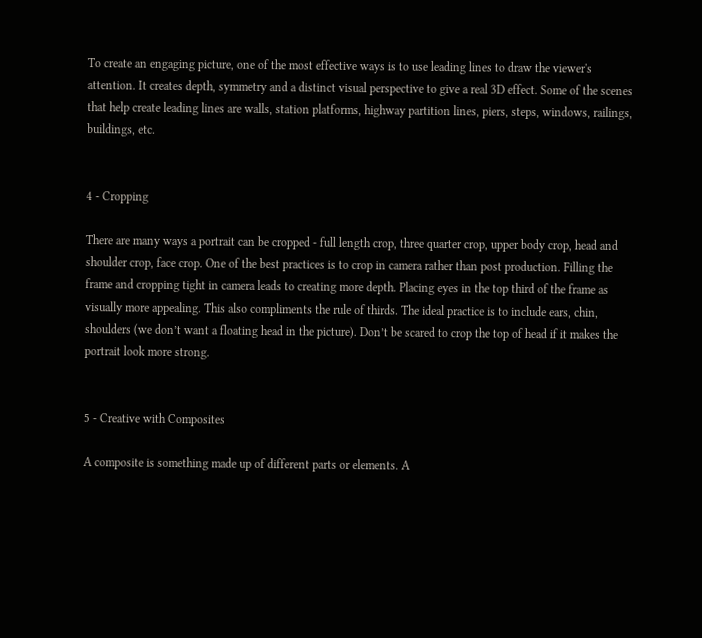To create an engaging picture, one of the most effective ways is to use leading lines to draw the viewer's attention. It creates depth, symmetry and a distinct visual perspective to give a real 3D effect. Some of the scenes that help create leading lines are walls, station platforms, highway partition lines, piers, steps, windows, railings, buildings, etc.


4 - Cropping

There are many ways a portrait can be cropped - full length crop, three quarter crop, upper body crop, head and shoulder crop, face crop. One of the best practices is to crop in camera rather than post production. Filling the frame and cropping tight in camera leads to creating more depth. Placing eyes in the top third of the frame as visually more appealing. This also compliments the rule of thirds. The ideal practice is to include ears, chin, shoulders (we don’t want a floating head in the picture). Don’t be scared to crop the top of head if it makes the portrait look more strong.


5 - Creative with Composites

A composite is something made up of different parts or elements. A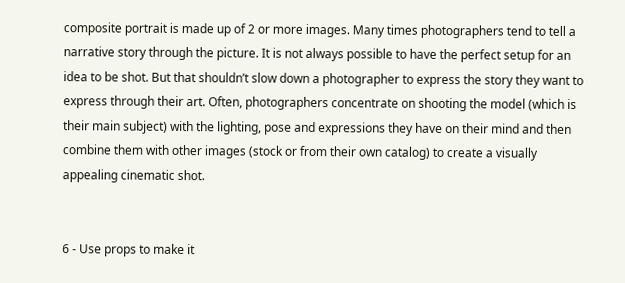composite portrait is made up of 2 or more images. Many times photographers tend to tell a narrative story through the picture. It is not always possible to have the perfect setup for an idea to be shot. But that shouldn’t slow down a photographer to express the story they want to express through their art. Often, photographers concentrate on shooting the model (which is their main subject) with the lighting, pose and expressions they have on their mind and then combine them with other images (stock or from their own catalog) to create a visually appealing cinematic shot.


6 - Use props to make it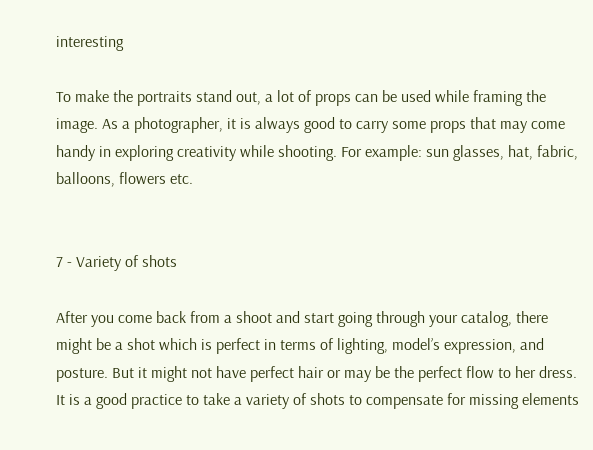interesting

To make the portraits stand out, a lot of props can be used while framing the image. As a photographer, it is always good to carry some props that may come handy in exploring creativity while shooting. For example: sun glasses, hat, fabric, balloons, flowers etc.


7 - Variety of shots

After you come back from a shoot and start going through your catalog, there might be a shot which is perfect in terms of lighting, model’s expression, and posture. But it might not have perfect hair or may be the perfect flow to her dress. It is a good practice to take a variety of shots to compensate for missing elements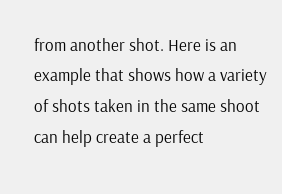from another shot. Here is an example that shows how a variety of shots taken in the same shoot can help create a perfect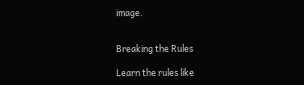image.


Breaking the Rules

Learn the rules like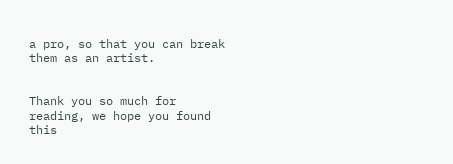a pro, so that you can break them as an artist.


Thank you so much for reading, we hope you found this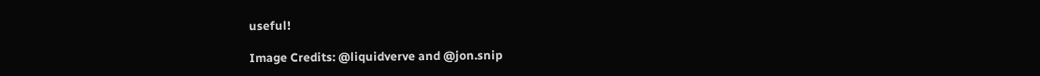useful!

Image Credits: @liquidverve and @jon.snip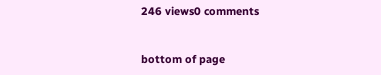246 views0 comments


bottom of page